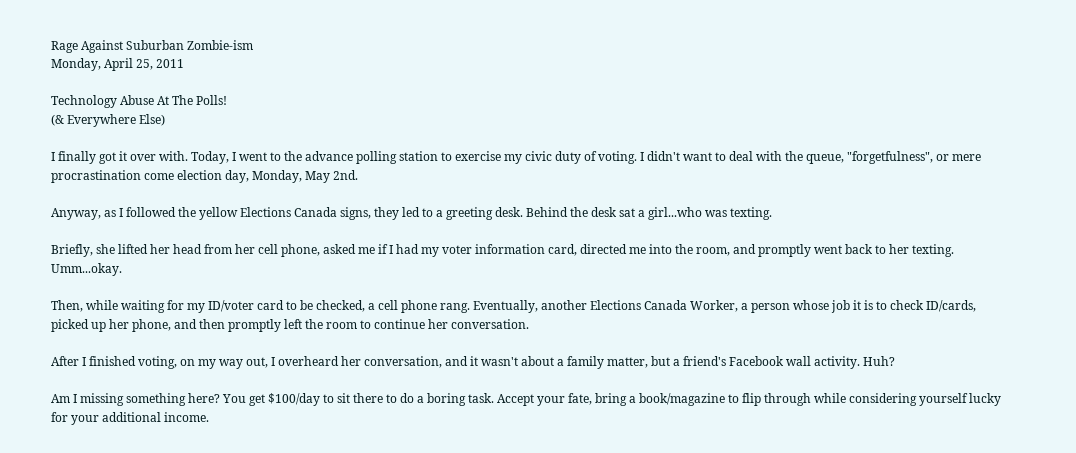Rage Against Suburban Zombie-ism
Monday, April 25, 2011

Technology Abuse At The Polls!
(& Everywhere Else)

I finally got it over with. Today, I went to the advance polling station to exercise my civic duty of voting. I didn't want to deal with the queue, "forgetfulness", or mere procrastination come election day, Monday, May 2nd.

Anyway, as I followed the yellow Elections Canada signs, they led to a greeting desk. Behind the desk sat a girl...who was texting.

Briefly, she lifted her head from her cell phone, asked me if I had my voter information card, directed me into the room, and promptly went back to her texting. Umm...okay.

Then, while waiting for my ID/voter card to be checked, a cell phone rang. Eventually, another Elections Canada Worker, a person whose job it is to check ID/cards, picked up her phone, and then promptly left the room to continue her conversation.

After I finished voting, on my way out, I overheard her conversation, and it wasn't about a family matter, but a friend's Facebook wall activity. Huh?

Am I missing something here? You get $100/day to sit there to do a boring task. Accept your fate, bring a book/magazine to flip through while considering yourself lucky for your additional income.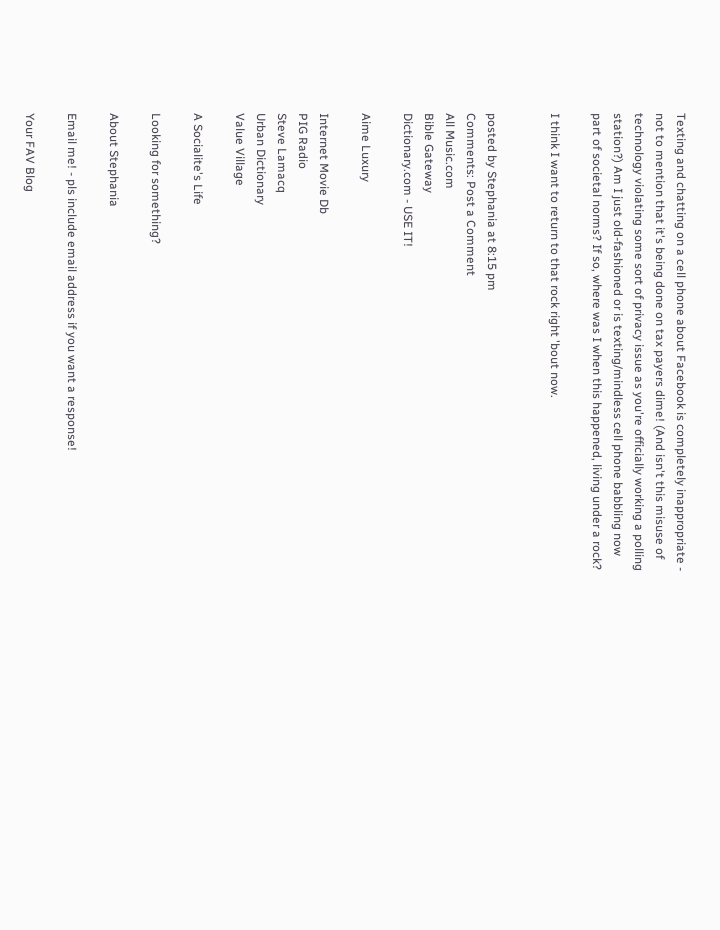Texting and chatting on a cell phone about Facebook is completely inappropriate - not to mention that it's being done on tax payers dime! (And isn't this misuse of technology violating some sort of privacy issue as you're officially working a polling station?) Am I just old-fashioned or is texting/mindless cell phone babbling now part of societal norms? If so, where was I when this happened, living under a rock?

I think I want to return to that rock right 'bout now.


posted by Stephania at 8:15 pm
Comments: Post a Comment
All Music.com
Bible Gateway
Dictionary.com - USE IT!

Aime Luxury

Internet Movie Db
PIG Radio
Steve Lamacq
Urban Dictionary
Value Village

A Socialite's Life

Looking for something?

About Stephania

Email me! - pls include email address if you want a response!

Your FAV Blog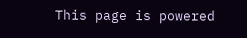This page is powered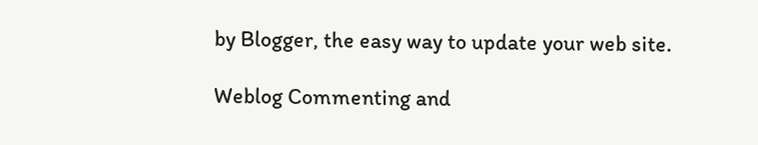by Blogger, the easy way to update your web site.

Weblog Commenting and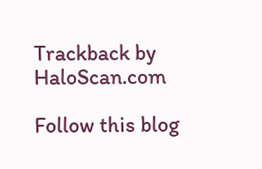Trackback by HaloScan.com

Follow this blog